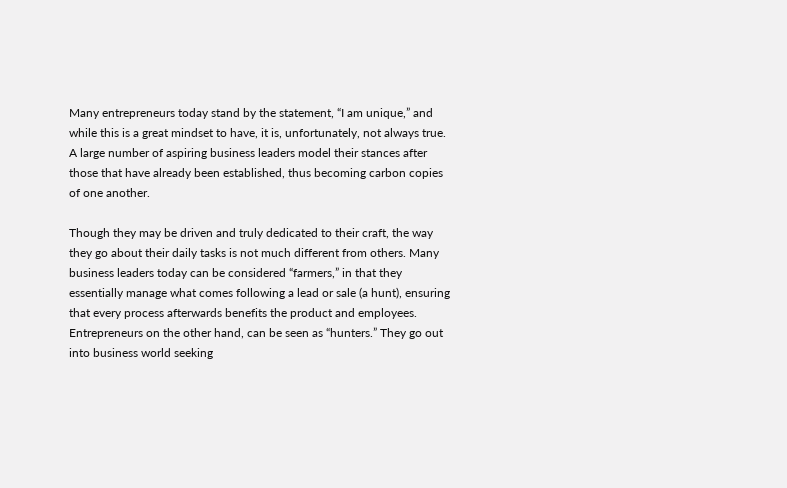Many entrepreneurs today stand by the statement, “I am unique,” and while this is a great mindset to have, it is, unfortunately, not always true. A large number of aspiring business leaders model their stances after those that have already been established, thus becoming carbon copies of one another.

Though they may be driven and truly dedicated to their craft, the way they go about their daily tasks is not much different from others. Many business leaders today can be considered “farmers,” in that they essentially manage what comes following a lead or sale (a hunt), ensuring that every process afterwards benefits the product and employees. Entrepreneurs on the other hand, can be seen as “hunters.” They go out into business world seeking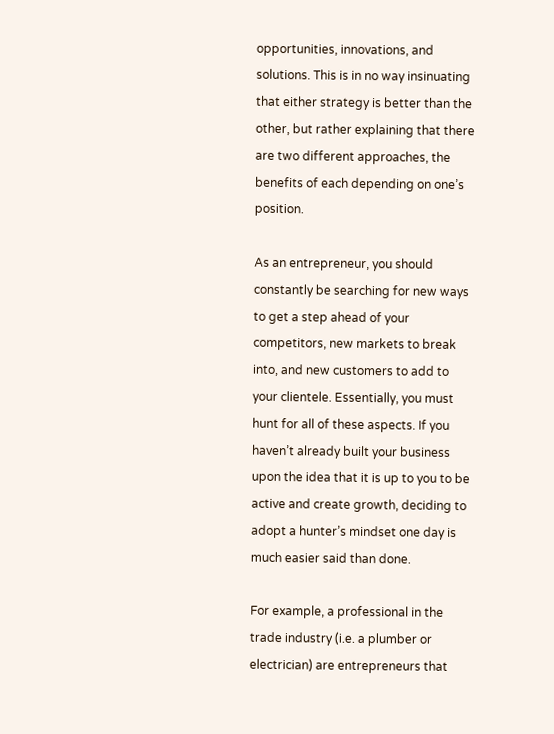opportunities, innovations, and solutions. This is in no way insinuating that either strategy is better than the other, but rather explaining that there are two different approaches, the benefits of each depending on one’s position.

As an entrepreneur, you should constantly be searching for new ways to get a step ahead of your competitors, new markets to break into, and new customers to add to your clientele. Essentially, you must hunt for all of these aspects. If you haven’t already built your business upon the idea that it is up to you to be active and create growth, deciding to adopt a hunter’s mindset one day is much easier said than done.

For example, a professional in the trade industry (i.e. a plumber or electrician) are entrepreneurs that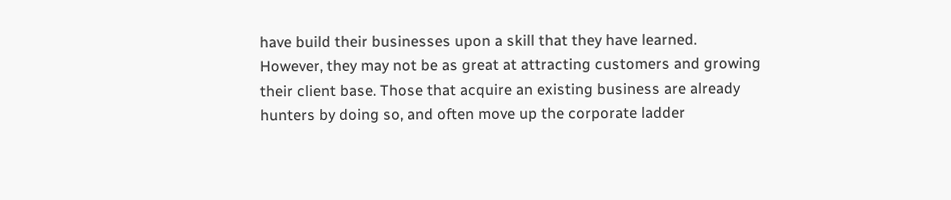have build their businesses upon a skill that they have learned. However, they may not be as great at attracting customers and growing their client base. Those that acquire an existing business are already hunters by doing so, and often move up the corporate ladder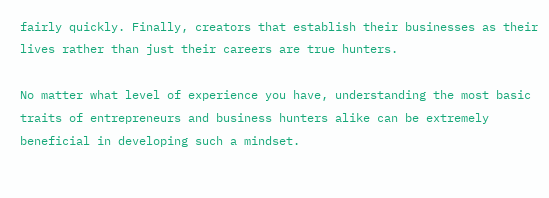fairly quickly. Finally, creators that establish their businesses as their lives rather than just their careers are true hunters.

No matter what level of experience you have, understanding the most basic traits of entrepreneurs and business hunters alike can be extremely beneficial in developing such a mindset.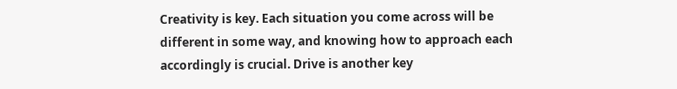Creativity is key. Each situation you come across will be different in some way, and knowing how to approach each accordingly is crucial. Drive is another key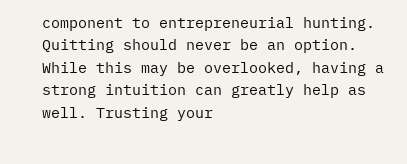component to entrepreneurial hunting. Quitting should never be an option. While this may be overlooked, having a strong intuition can greatly help as well. Trusting your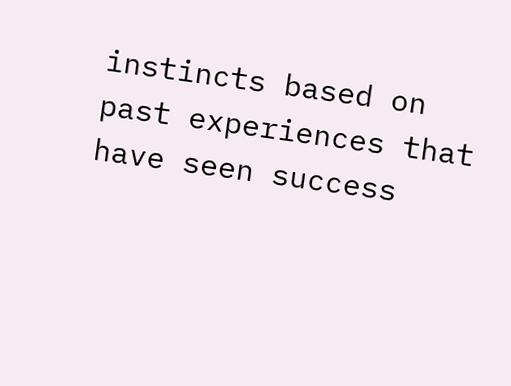instincts based on past experiences that have seen success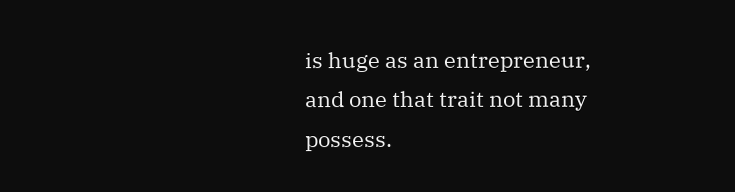is huge as an entrepreneur, and one that trait not many possess.